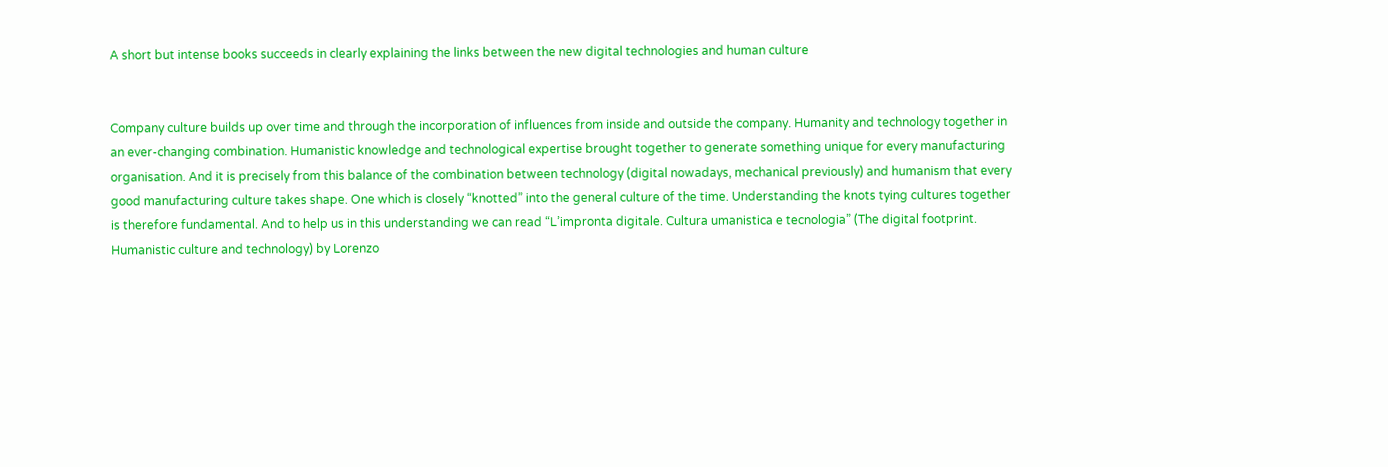A short but intense books succeeds in clearly explaining the links between the new digital technologies and human culture


Company culture builds up over time and through the incorporation of influences from inside and outside the company. Humanity and technology together in an ever-changing combination. Humanistic knowledge and technological expertise brought together to generate something unique for every manufacturing organisation. And it is precisely from this balance of the combination between technology (digital nowadays, mechanical previously) and humanism that every good manufacturing culture takes shape. One which is closely “knotted” into the general culture of the time. Understanding the knots tying cultures together is therefore fundamental. And to help us in this understanding we can read “L’impronta digitale. Cultura umanistica e tecnologia” (The digital footprint. Humanistic culture and technology) by Lorenzo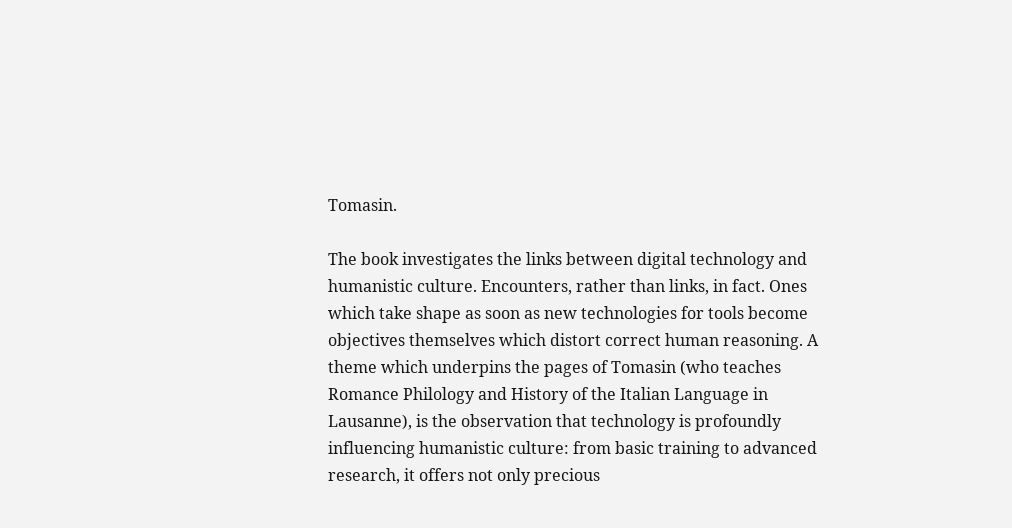Tomasin.

The book investigates the links between digital technology and humanistic culture. Encounters, rather than links, in fact. Ones which take shape as soon as new technologies for tools become objectives themselves which distort correct human reasoning. A theme which underpins the pages of Tomasin (who teaches Romance Philology and History of the Italian Language in Lausanne), is the observation that technology is profoundly influencing humanistic culture: from basic training to advanced research, it offers not only precious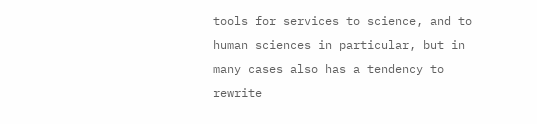tools for services to science, and to human sciences in particular, but in many cases also has a tendency to rewrite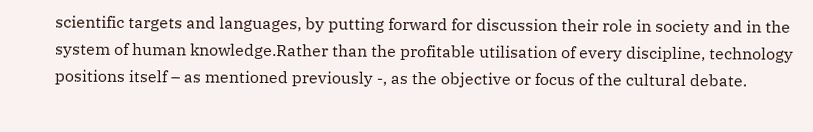scientific targets and languages, by putting forward for discussion their role in society and in the system of human knowledge.Rather than the profitable utilisation of every discipline, technology positions itself – as mentioned previously -, as the objective or focus of the cultural debate.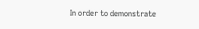In order to demonstrate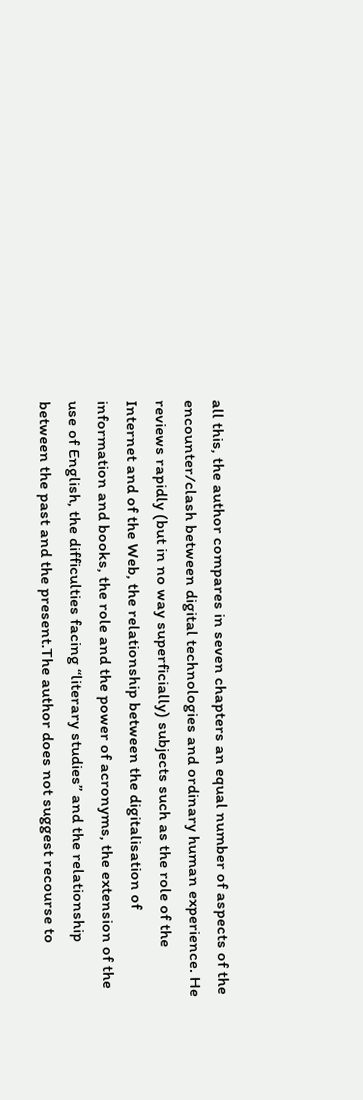all this, the author compares in seven chapters an equal number of aspects of the encounter/clash between digital technologies and ordinary human experience. He reviews rapidly (but in no way superficially) subjects such as the role of the Internet and of the Web, the relationship between the digitalisation of information and books, the role and the power of acronyms, the extension of the use of English, the difficulties facing “literary studies” and the relationship between the past and the present.The author does not suggest recourse to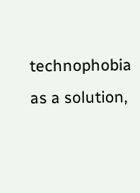technophobia as a solution,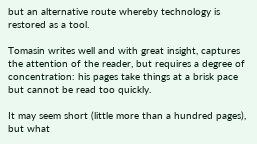but an alternative route whereby technology is restored as a tool.

Tomasin writes well and with great insight, captures the attention of the reader, but requires a degree of concentration: his pages take things at a brisk pace but cannot be read too quickly.

It may seem short (little more than a hundred pages), but what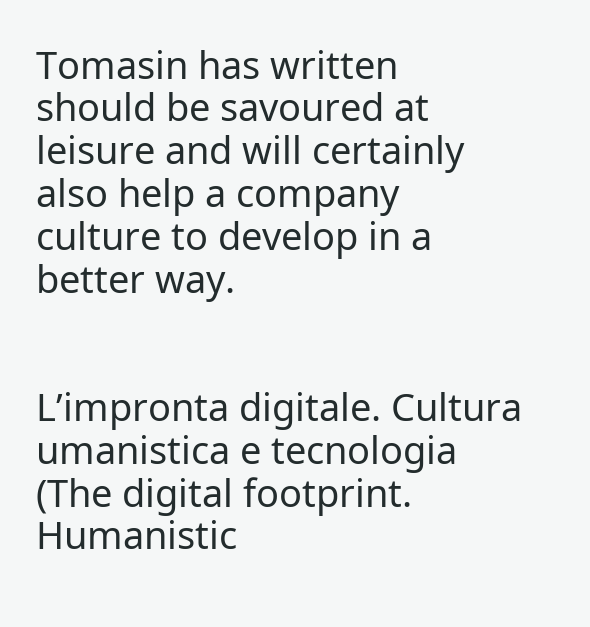Tomasin has written should be savoured at leisure and will certainly also help a company culture to develop in a better way.


L’impronta digitale. Cultura umanistica e tecnologia (The digital footprint. Humanistic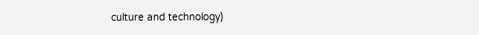culture and technology)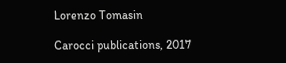Lorenzo Tomasin

Carocci publications, 2017